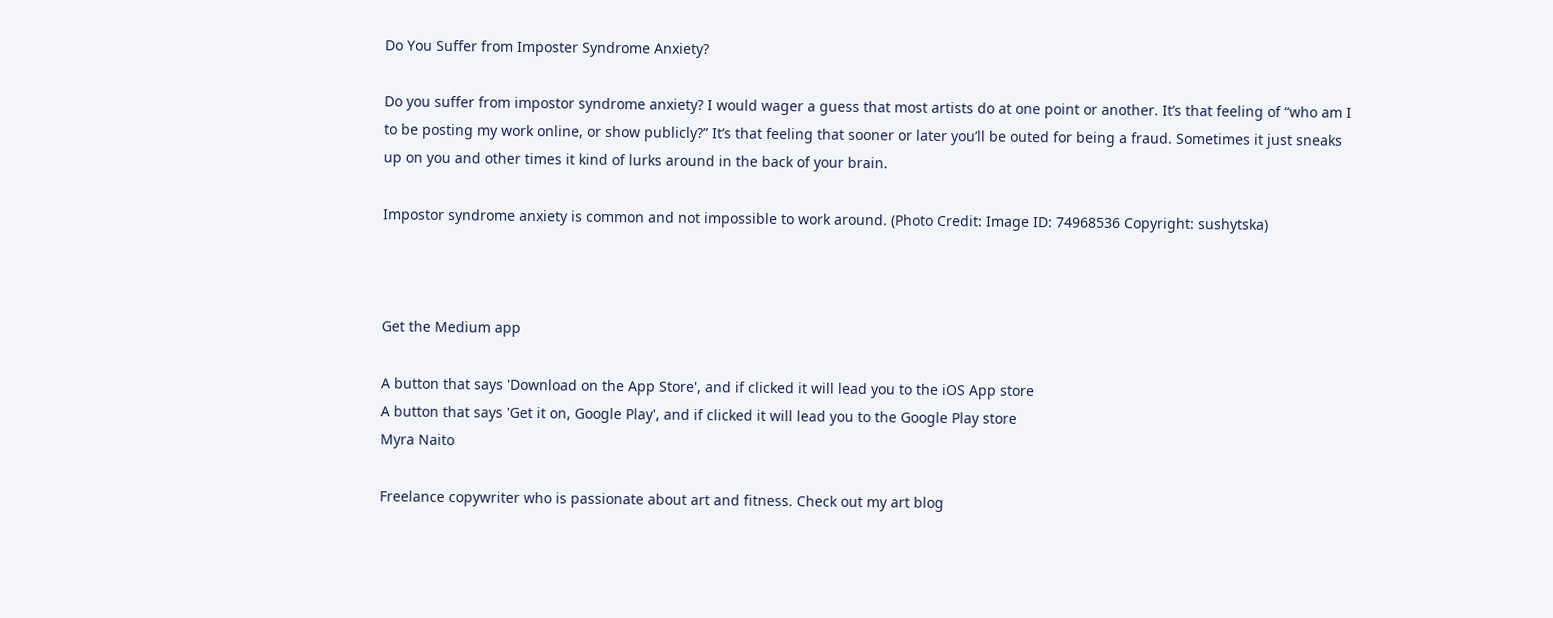Do You Suffer from Imposter Syndrome Anxiety?

Do you suffer from impostor syndrome anxiety? I would wager a guess that most artists do at one point or another. It’s that feeling of “who am I to be posting my work online, or show publicly?” It’s that feeling that sooner or later you’ll be outed for being a fraud. Sometimes it just sneaks up on you and other times it kind of lurks around in the back of your brain.

Impostor syndrome anxiety is common and not impossible to work around. (Photo Credit: Image ID: 74968536 Copyright: sushytska)



Get the Medium app

A button that says 'Download on the App Store', and if clicked it will lead you to the iOS App store
A button that says 'Get it on, Google Play', and if clicked it will lead you to the Google Play store
Myra Naito

Freelance copywriter who is passionate about art and fitness. Check out my art blog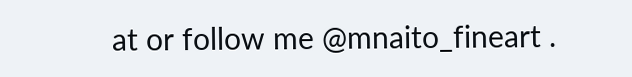at or follow me @mnaito_fineart .